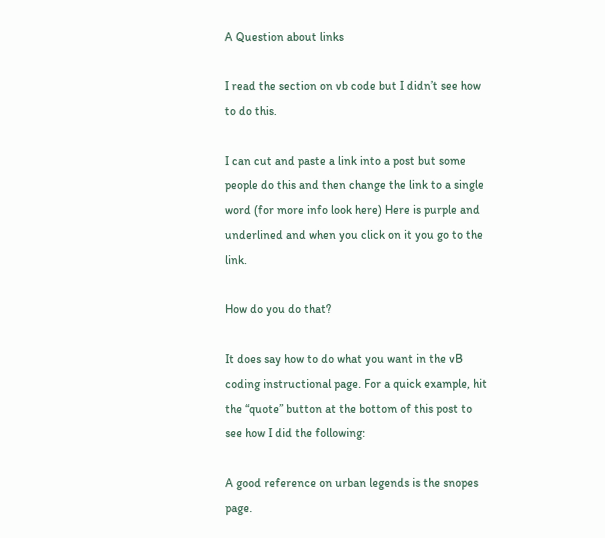A Question about links

I read the section on vb code but I didn’t see how to do this.

I can cut and paste a link into a post but some people do this and then change the link to a single word (for more info look here) Here is purple and underlined and when you click on it you go to the link.

How do you do that?

It does say how to do what you want in the vB coding instructional page. For a quick example, hit the “quote” button at the bottom of this post to see how I did the following:

A good reference on urban legends is the snopes page.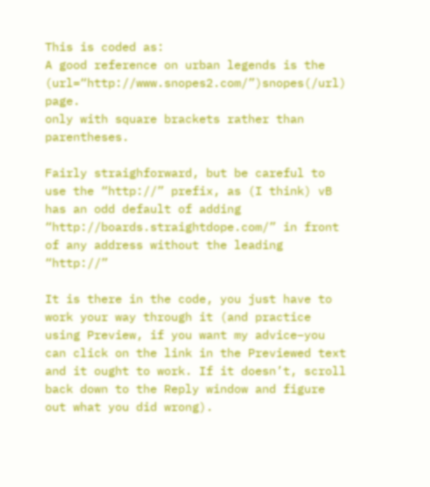This is coded as:
A good reference on urban legends is the (url=“http://www.snopes2.com/”)snopes(/url) page.
only with square brackets rather than parentheses.

Fairly straighforward, but be careful to use the “http://” prefix, as (I think) vB has an odd default of adding “http://boards.straightdope.com/” in front of any address without the leading “http://”

It is there in the code, you just have to work your way through it (and practice using Preview, if you want my advice–you can click on the link in the Previewed text and it ought to work. If it doesn’t, scroll back down to the Reply window and figure out what you did wrong).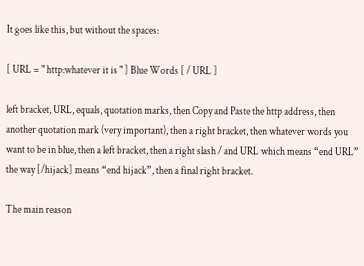It goes like this, but without the spaces:

[ URL = " http:whatever it is " ] Blue Words [ / URL ]

left bracket, URL, equals, quotation marks, then Copy and Paste the http address, then another quotation mark (very important), then a right bracket, then whatever words you want to be in blue, then a left bracket, then a right slash / and URL which means “end URL” the way [/hijack] means “end hijack”, then a final right bracket.

The main reason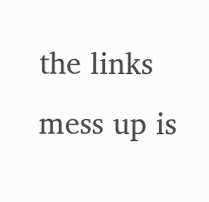the links mess up is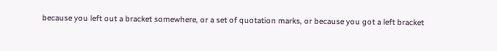because you left out a bracket somewhere, or a set of quotation marks, or because you got a left bracket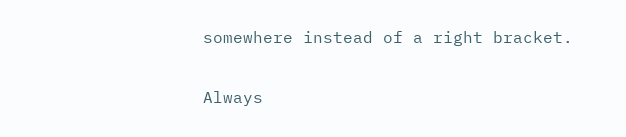somewhere instead of a right bracket.

Always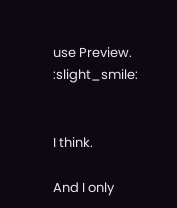use Preview. :slight_smile:


I think.

And I only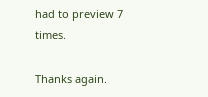had to preview 7 times.

Thanks again.